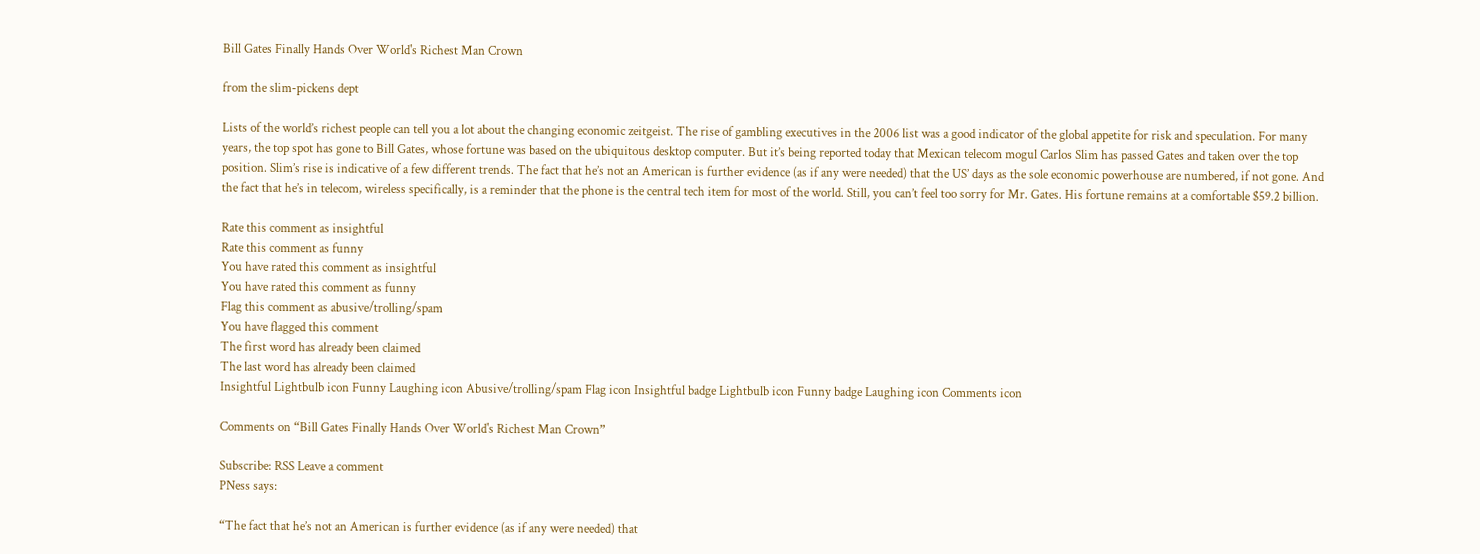Bill Gates Finally Hands Over World's Richest Man Crown

from the slim-pickens dept

Lists of the world’s richest people can tell you a lot about the changing economic zeitgeist. The rise of gambling executives in the 2006 list was a good indicator of the global appetite for risk and speculation. For many years, the top spot has gone to Bill Gates, whose fortune was based on the ubiquitous desktop computer. But it’s being reported today that Mexican telecom mogul Carlos Slim has passed Gates and taken over the top position. Slim’s rise is indicative of a few different trends. The fact that he’s not an American is further evidence (as if any were needed) that the US’ days as the sole economic powerhouse are numbered, if not gone. And the fact that he’s in telecom, wireless specifically, is a reminder that the phone is the central tech item for most of the world. Still, you can’t feel too sorry for Mr. Gates. His fortune remains at a comfortable $59.2 billion.

Rate this comment as insightful
Rate this comment as funny
You have rated this comment as insightful
You have rated this comment as funny
Flag this comment as abusive/trolling/spam
You have flagged this comment
The first word has already been claimed
The last word has already been claimed
Insightful Lightbulb icon Funny Laughing icon Abusive/trolling/spam Flag icon Insightful badge Lightbulb icon Funny badge Laughing icon Comments icon

Comments on “Bill Gates Finally Hands Over World's Richest Man Crown”

Subscribe: RSS Leave a comment
PNess says:

“The fact that he’s not an American is further evidence (as if any were needed) that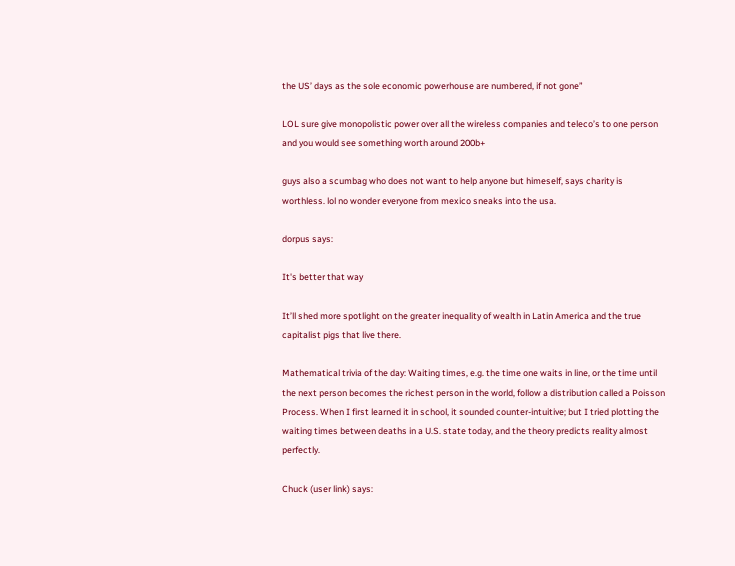the US’ days as the sole economic powerhouse are numbered, if not gone”

LOL sure give monopolistic power over all the wireless companies and teleco’s to one person and you would see something worth around 200b+

guys also a scumbag who does not want to help anyone but himeself, says charity is worthless. lol no wonder everyone from mexico sneaks into the usa.

dorpus says:

It's better that way

It’ll shed more spotlight on the greater inequality of wealth in Latin America and the true capitalist pigs that live there.

Mathematical trivia of the day: Waiting times, e.g. the time one waits in line, or the time until the next person becomes the richest person in the world, follow a distribution called a Poisson Process. When I first learned it in school, it sounded counter-intuitive; but I tried plotting the waiting times between deaths in a U.S. state today, and the theory predicts reality almost perfectly.

Chuck (user link) says: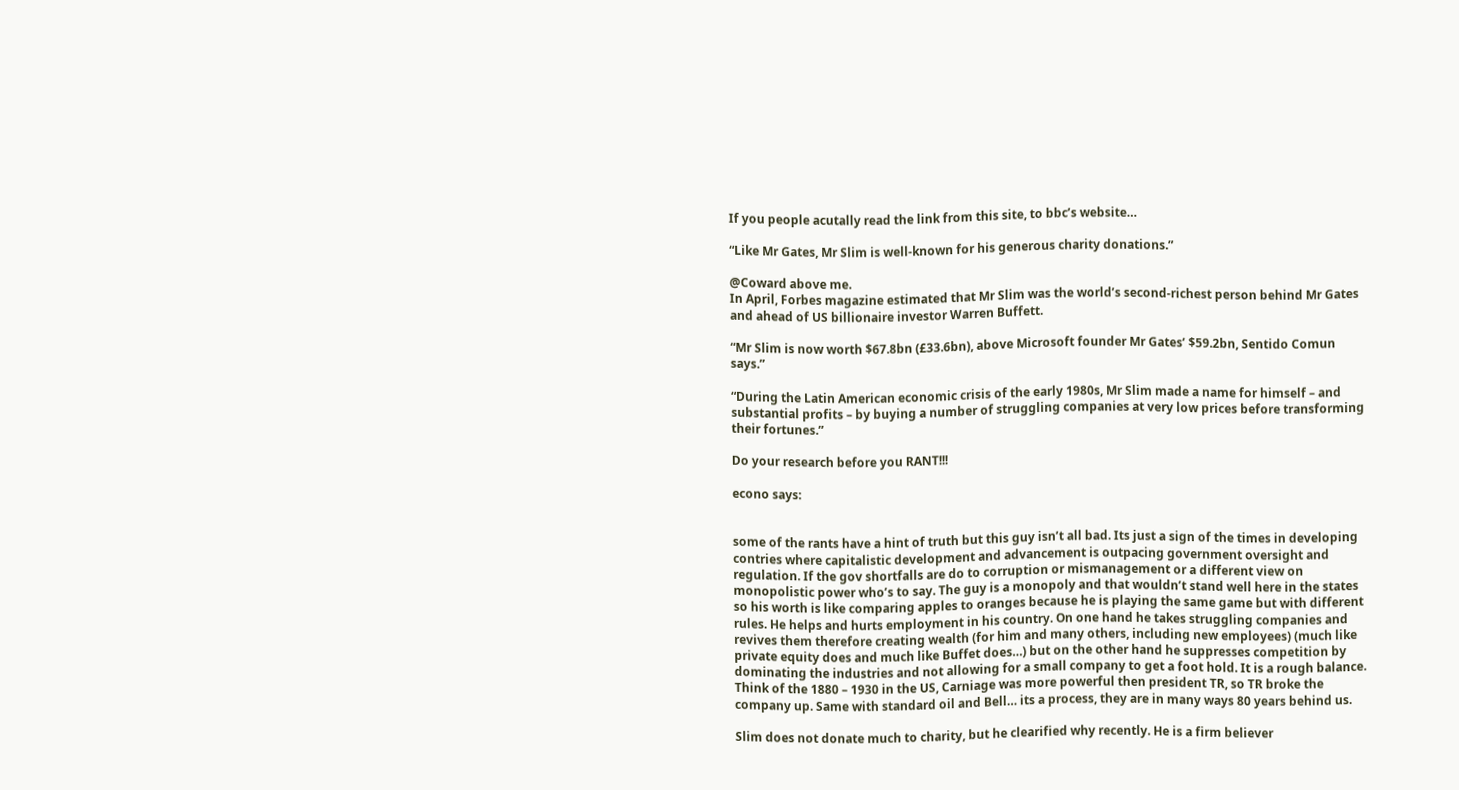If you people acutally read the link from this site, to bbc’s website…

“Like Mr Gates, Mr Slim is well-known for his generous charity donations.”

@Coward above me.
In April, Forbes magazine estimated that Mr Slim was the world’s second-richest person behind Mr Gates and ahead of US billionaire investor Warren Buffett.

“Mr Slim is now worth $67.8bn (£33.6bn), above Microsoft founder Mr Gates’ $59.2bn, Sentido Comun says.”

“During the Latin American economic crisis of the early 1980s, Mr Slim made a name for himself – and substantial profits – by buying a number of struggling companies at very low prices before transforming their fortunes.”

Do your research before you RANT!!!

econo says:


some of the rants have a hint of truth but this guy isn’t all bad. Its just a sign of the times in developing contries where capitalistic development and advancement is outpacing government oversight and regulation. If the gov shortfalls are do to corruption or mismanagement or a different view on monopolistic power who’s to say. The guy is a monopoly and that wouldn’t stand well here in the states so his worth is like comparing apples to oranges because he is playing the same game but with different rules. He helps and hurts employment in his country. On one hand he takes struggling companies and revives them therefore creating wealth (for him and many others, including new employees) (much like private equity does and much like Buffet does…) but on the other hand he suppresses competition by dominating the industries and not allowing for a small company to get a foot hold. It is a rough balance. Think of the 1880 – 1930 in the US, Carniage was more powerful then president TR, so TR broke the company up. Same with standard oil and Bell… its a process, they are in many ways 80 years behind us.

Slim does not donate much to charity, but he clearified why recently. He is a firm believer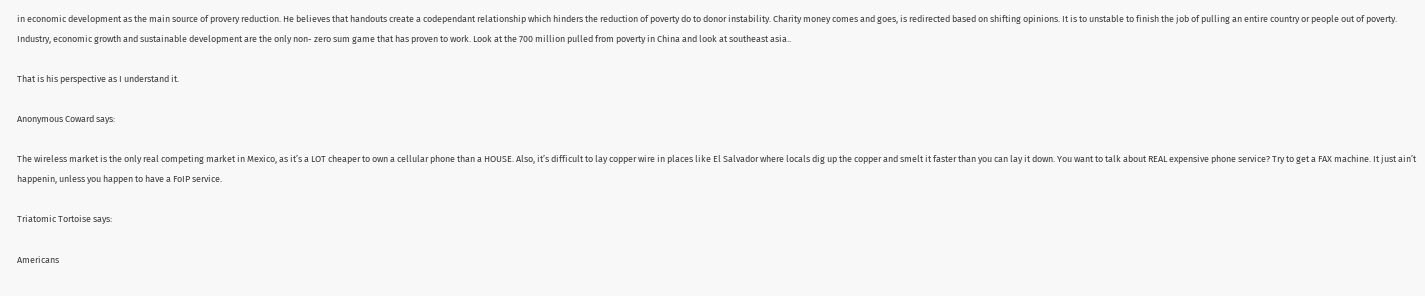in economic development as the main source of provery reduction. He believes that handouts create a codependant relationship which hinders the reduction of poverty do to donor instability. Charity money comes and goes, is redirected based on shifting opinions. It is to unstable to finish the job of pulling an entire country or people out of poverty. Industry, economic growth and sustainable development are the only non- zero sum game that has proven to work. Look at the 700 million pulled from poverty in China and look at southeast asia..

That is his perspective as I understand it.

Anonymous Coward says:

The wireless market is the only real competing market in Mexico, as it’s a LOT cheaper to own a cellular phone than a HOUSE. Also, it’s difficult to lay copper wire in places like El Salvador where locals dig up the copper and smelt it faster than you can lay it down. You want to talk about REAL expensive phone service? Try to get a FAX machine. It just ain’t happenin, unless you happen to have a FoIP service.

Triatomic Tortoise says:

Americans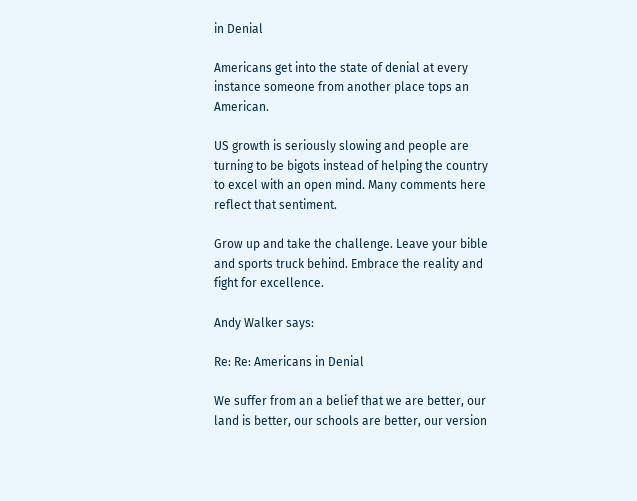in Denial

Americans get into the state of denial at every instance someone from another place tops an American.

US growth is seriously slowing and people are turning to be bigots instead of helping the country to excel with an open mind. Many comments here reflect that sentiment.

Grow up and take the challenge. Leave your bible and sports truck behind. Embrace the reality and fight for excellence.

Andy Walker says:

Re: Re: Americans in Denial

We suffer from an a belief that we are better, our land is better, our schools are better, our version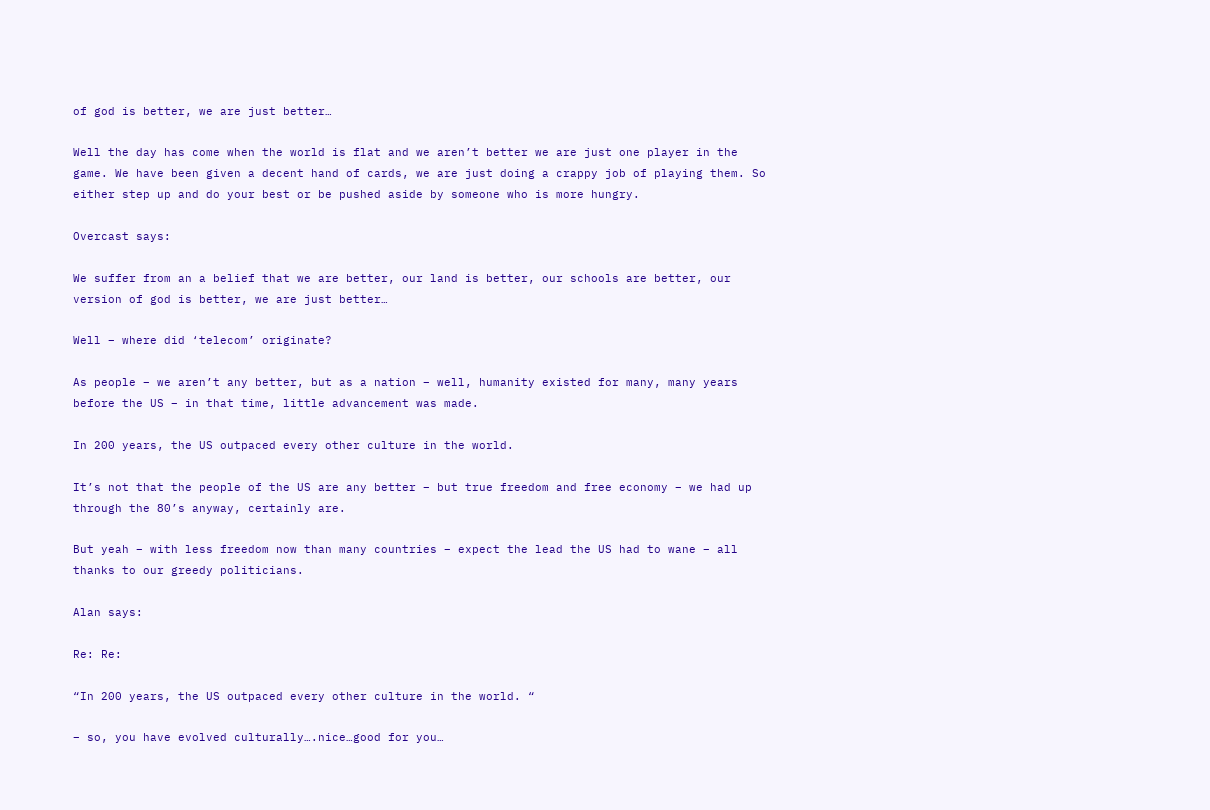of god is better, we are just better…

Well the day has come when the world is flat and we aren’t better we are just one player in the game. We have been given a decent hand of cards, we are just doing a crappy job of playing them. So either step up and do your best or be pushed aside by someone who is more hungry.

Overcast says:

We suffer from an a belief that we are better, our land is better, our schools are better, our version of god is better, we are just better…

Well – where did ‘telecom’ originate?

As people – we aren’t any better, but as a nation – well, humanity existed for many, many years before the US – in that time, little advancement was made.

In 200 years, the US outpaced every other culture in the world.

It’s not that the people of the US are any better – but true freedom and free economy – we had up through the 80’s anyway, certainly are.

But yeah – with less freedom now than many countries – expect the lead the US had to wane – all thanks to our greedy politicians.

Alan says:

Re: Re:

“In 200 years, the US outpaced every other culture in the world. “

– so, you have evolved culturally….nice…good for you…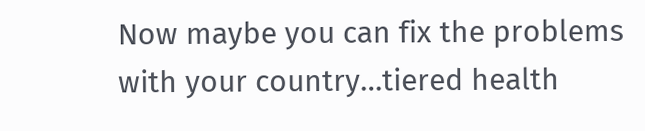Now maybe you can fix the problems with your country…tiered health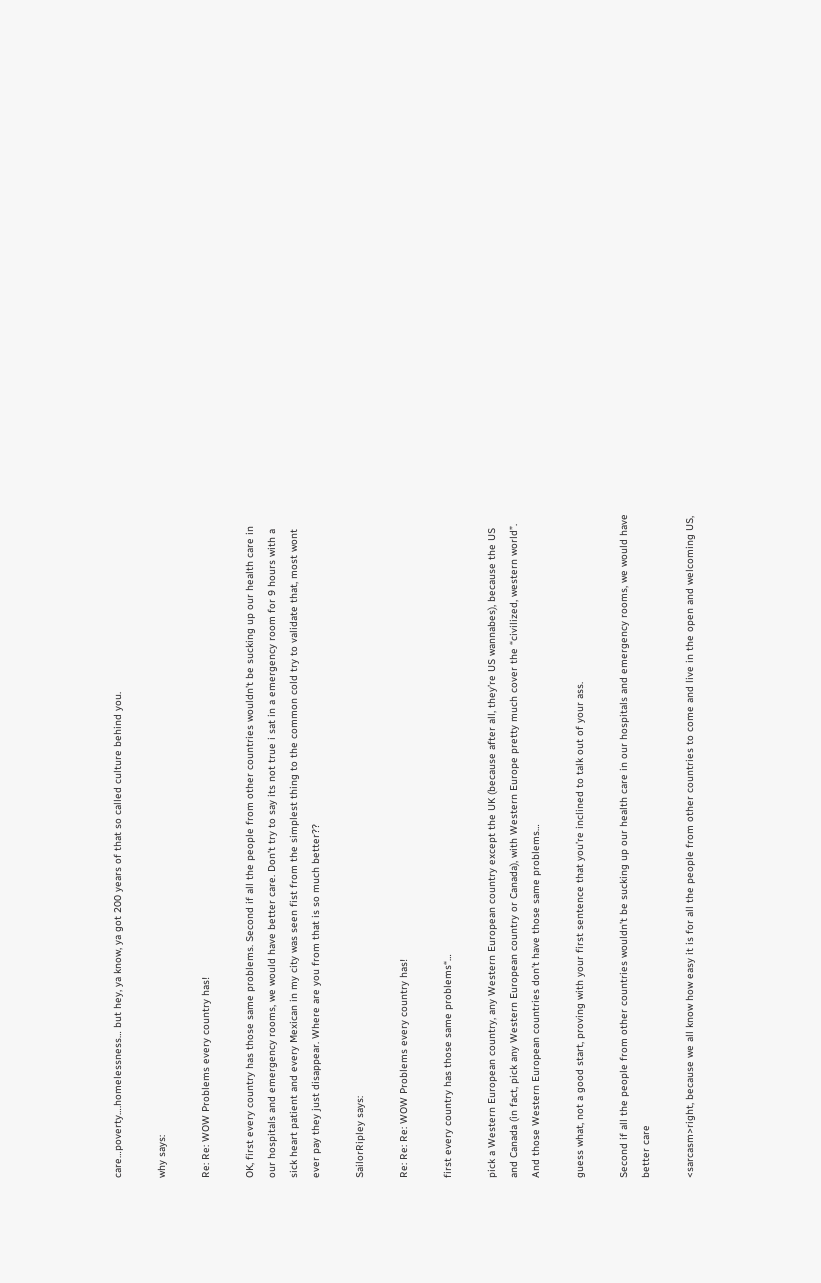care…poverty….homelessness… but hey, ya know, ya got 200 years of that so called culture behind you.

why says:

Re: Re: WOW Problems every country has!

OK, first every country has those same problems. Second if all the people from other countries wouldn’t be sucking up our health care in our hospitals and emergency rooms, we would have better care. Don’t try to say its not true i sat in a emergency room for 9 hours with a sick heart patient and every Mexican in my city was seen fist from the simplest thing to the common cold try to validate that, most wont ever pay they just disappear. Where are you from that is so much better??

SailorRipley says:

Re: Re: Re: WOW Problems every country has!

first every country has those same problems“…

pick a Western European country, any Western European country except the UK (because after all, they’re US wannabes), because the US and Canada (in fact, pick any Western European country or Canada), with Western Europe pretty much cover the “civilized, western world”. And those Western European countries don’t have those same problems…

guess what, not a good start, proving with your first sentence that you’re inclined to talk out of your ass.

Second if all the people from other countries wouldn’t be sucking up our health care in our hospitals and emergency rooms, we would have better care

<sarcasm>right, because we all know how easy it is for all the people from other countries to come and live in the open and welcoming US,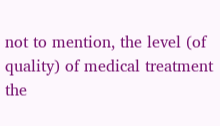not to mention, the level (of quality) of medical treatment the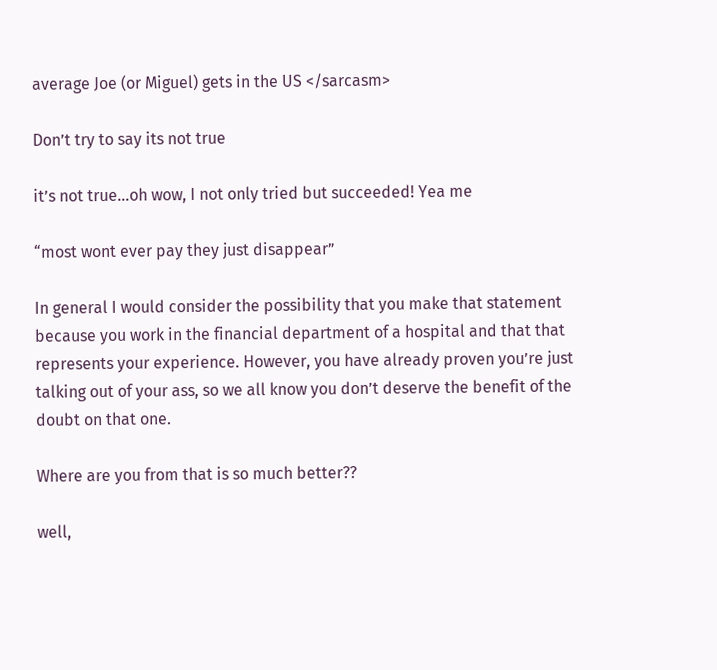average Joe (or Miguel) gets in the US </sarcasm>

Don’t try to say its not true

it’s not true…oh wow, I not only tried but succeeded! Yea me

“most wont ever pay they just disappear”

In general I would consider the possibility that you make that statement because you work in the financial department of a hospital and that that represents your experience. However, you have already proven you’re just talking out of your ass, so we all know you don’t deserve the benefit of the doubt on that one.

Where are you from that is so much better??

well,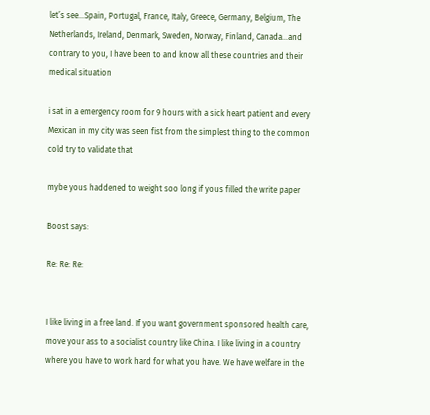let’s see…Spain, Portugal, France, Italy, Greece, Germany, Belgium, The Netherlands, Ireland, Denmark, Sweden, Norway, Finland, Canada…and contrary to you, I have been to and know all these countries and their medical situation

i sat in a emergency room for 9 hours with a sick heart patient and every Mexican in my city was seen fist from the simplest thing to the common cold try to validate that

mybe yous haddened to weight soo long if yous filled the write paper

Boost says:

Re: Re: Re:


I like living in a free land. If you want government sponsored health care, move your ass to a socialist country like China. I like living in a country where you have to work hard for what you have. We have welfare in the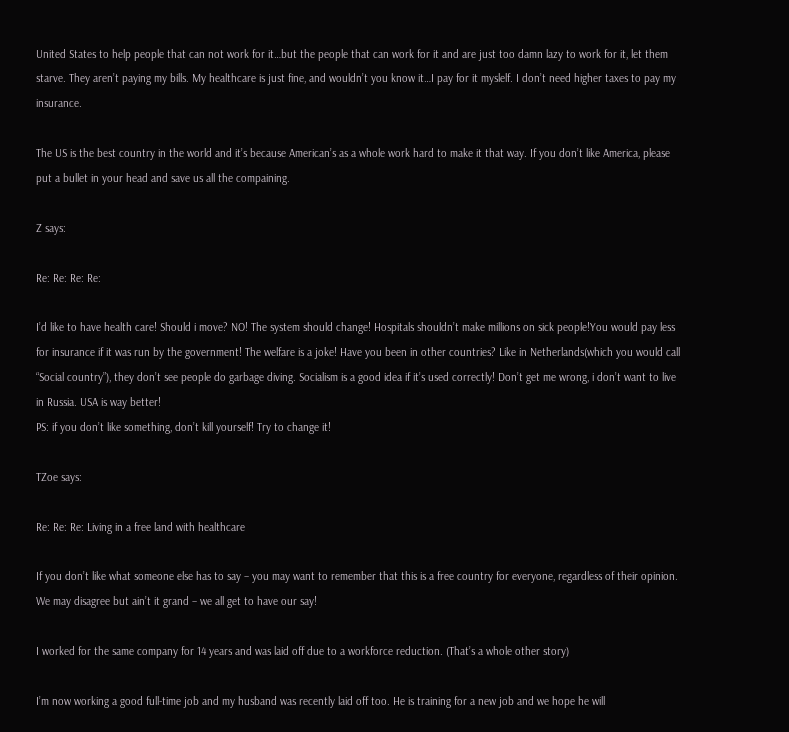United States to help people that can not work for it…but the people that can work for it and are just too damn lazy to work for it, let them starve. They aren’t paying my bills. My healthcare is just fine, and wouldn’t you know it…I pay for it myslelf. I don’t need higher taxes to pay my insurance.

The US is the best country in the world and it’s because American’s as a whole work hard to make it that way. If you don’t like America, please put a bullet in your head and save us all the compaining.

Z says:

Re: Re: Re: Re:

I’d like to have health care! Should i move? NO! The system should change! Hospitals shouldn’t make millions on sick people!You would pay less for insurance if it was run by the government! The welfare is a joke! Have you been in other countries? Like in Netherlands(which you would call “Social country”), they don’t see people do garbage diving. Socialism is a good idea if it’s used correctly! Don’t get me wrong, i don’t want to live in Russia. USA is way better!
PS: if you don’t like something, don’t kill yourself! Try to change it!

TZoe says:

Re: Re: Re: Living in a free land with healthcare

If you don’t like what someone else has to say – you may want to remember that this is a free country for everyone, regardless of their opinion. We may disagree but ain’t it grand – we all get to have our say!

I worked for the same company for 14 years and was laid off due to a workforce reduction. (That’s a whole other story)

I’m now working a good full-time job and my husband was recently laid off too. He is training for a new job and we hope he will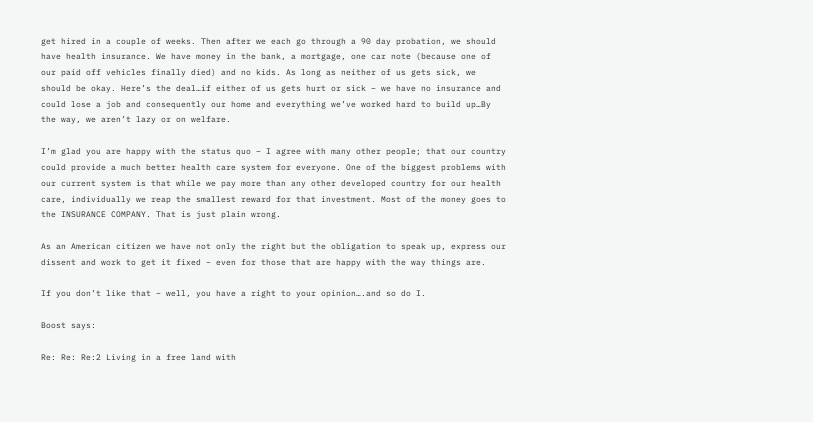get hired in a couple of weeks. Then after we each go through a 90 day probation, we should have health insurance. We have money in the bank, a mortgage, one car note (because one of our paid off vehicles finally died) and no kids. As long as neither of us gets sick, we should be okay. Here’s the deal…if either of us gets hurt or sick – we have no insurance and could lose a job and consequently our home and everything we’ve worked hard to build up…By the way, we aren’t lazy or on welfare.

I’m glad you are happy with the status quo – I agree with many other people; that our country could provide a much better health care system for everyone. One of the biggest problems with our current system is that while we pay more than any other developed country for our health care, individually we reap the smallest reward for that investment. Most of the money goes to the INSURANCE COMPANY. That is just plain wrong.

As an American citizen we have not only the right but the obligation to speak up, express our dissent and work to get it fixed – even for those that are happy with the way things are.

If you don’t like that – well, you have a right to your opinion….and so do I.

Boost says:

Re: Re: Re:2 Living in a free land with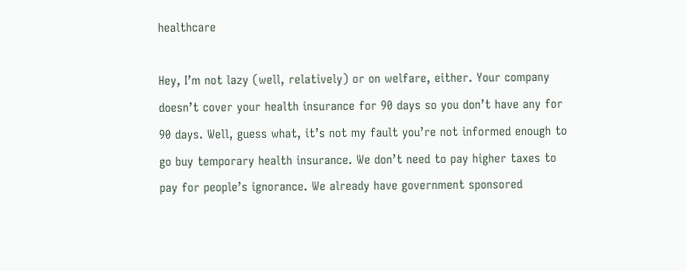healthcare

Hey, I’m not lazy (well, relatively) or on welfare, either. Your company doesn’t cover your health insurance for 90 days so you don’t have any for 90 days. Well, guess what, it’s not my fault you’re not informed enough to go buy temporary health insurance. We don’t need to pay higher taxes to pay for people’s ignorance. We already have government sponsored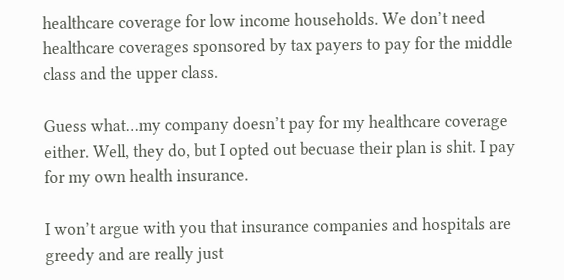healthcare coverage for low income households. We don’t need healthcare coverages sponsored by tax payers to pay for the middle class and the upper class.

Guess what…my company doesn’t pay for my healthcare coverage either. Well, they do, but I opted out becuase their plan is shit. I pay for my own health insurance.

I won’t argue with you that insurance companies and hospitals are greedy and are really just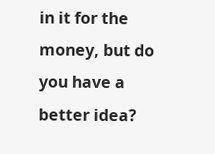in it for the money, but do you have a better idea?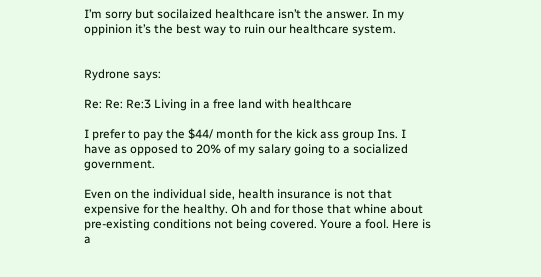I’m sorry but socilaized healthcare isn’t the answer. In my oppinion it’s the best way to ruin our healthcare system.


Rydrone says:

Re: Re: Re:3 Living in a free land with healthcare

I prefer to pay the $44/ month for the kick ass group Ins. I have as opposed to 20% of my salary going to a socialized government.

Even on the individual side, health insurance is not that expensive for the healthy. Oh and for those that whine about pre-existing conditions not being covered. Youre a fool. Here is a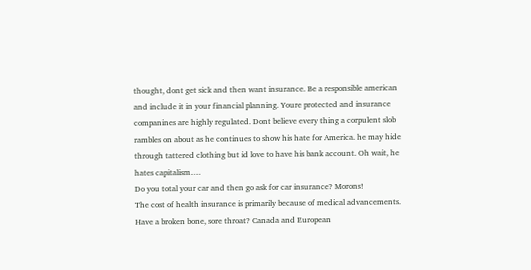thought, dont get sick and then want insurance. Be a responsible american and include it in your financial planning. Youre protected and insurance companines are highly regulated. Dont believe every thing a corpulent slob rambles on about as he continues to show his hate for America. he may hide through tattered clothing but id love to have his bank account. Oh wait, he hates capitalism….
Do you total your car and then go ask for car insurance? Morons!
The cost of health insurance is primarily because of medical advancements. Have a broken bone, sore throat? Canada and European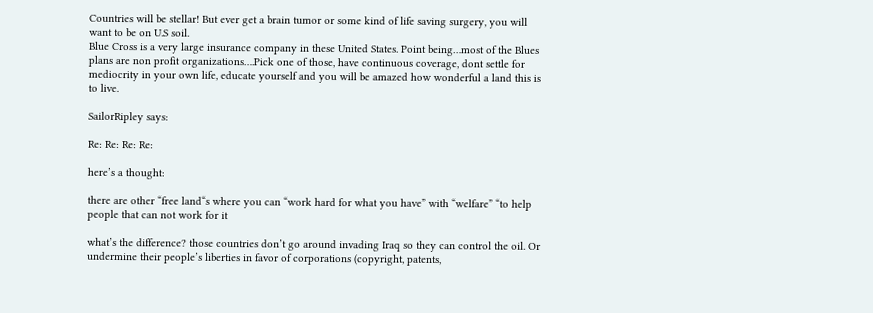Countries will be stellar! But ever get a brain tumor or some kind of life saving surgery, you will want to be on U.S soil.
Blue Cross is a very large insurance company in these United States. Point being…most of the Blues plans are non profit organizations….Pick one of those, have continuous coverage, dont settle for mediocrity in your own life, educate yourself and you will be amazed how wonderful a land this is to live.

SailorRipley says:

Re: Re: Re: Re:

here’s a thought:

there are other “free land“s where you can “work hard for what you have” with “welfare” “to help people that can not work for it

what’s the difference? those countries don’t go around invading Iraq so they can control the oil. Or undermine their people’s liberties in favor of corporations (copyright, patents,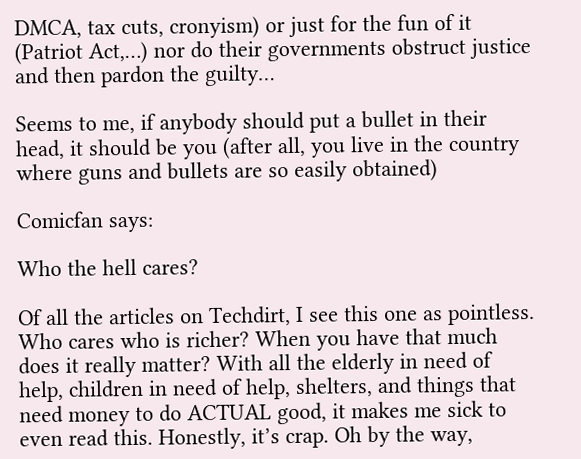DMCA, tax cuts, cronyism) or just for the fun of it (Patriot Act,…) nor do their governments obstruct justice and then pardon the guilty…

Seems to me, if anybody should put a bullet in their head, it should be you (after all, you live in the country where guns and bullets are so easily obtained)

Comicfan says:

Who the hell cares?

Of all the articles on Techdirt, I see this one as pointless. Who cares who is richer? When you have that much does it really matter? With all the elderly in need of help, children in need of help, shelters, and things that need money to do ACTUAL good, it makes me sick to even read this. Honestly, it’s crap. Oh by the way,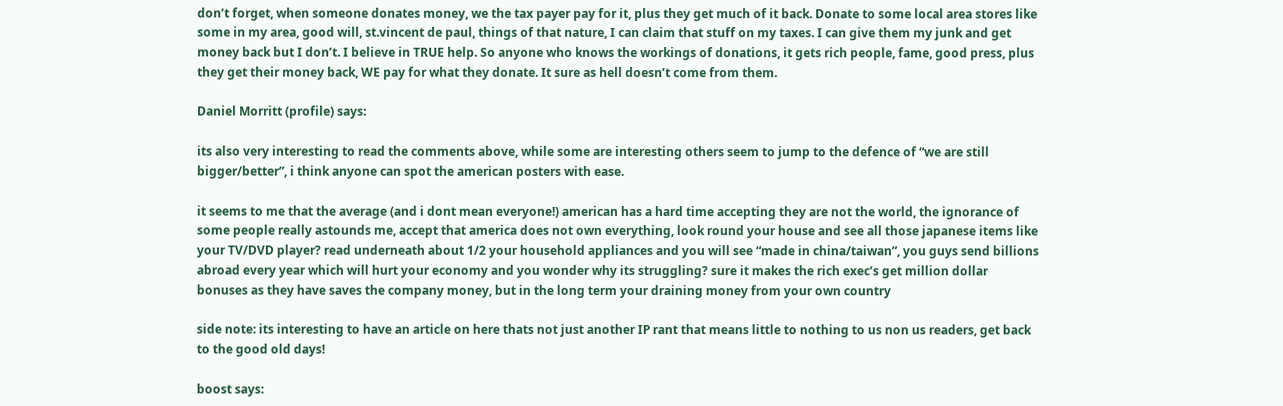don’t forget, when someone donates money, we the tax payer pay for it, plus they get much of it back. Donate to some local area stores like some in my area, good will, st.vincent de paul, things of that nature, I can claim that stuff on my taxes. I can give them my junk and get money back but I don’t. I believe in TRUE help. So anyone who knows the workings of donations, it gets rich people, fame, good press, plus they get their money back, WE pay for what they donate. It sure as hell doesn’t come from them.

Daniel Morritt (profile) says:

its also very interesting to read the comments above, while some are interesting others seem to jump to the defence of “we are still bigger/better”, i think anyone can spot the american posters with ease.

it seems to me that the average (and i dont mean everyone!) american has a hard time accepting they are not the world, the ignorance of some people really astounds me, accept that america does not own everything, look round your house and see all those japanese items like your TV/DVD player? read underneath about 1/2 your household appliances and you will see “made in china/taiwan”, you guys send billions abroad every year which will hurt your economy and you wonder why its struggling? sure it makes the rich exec’s get million dollar bonuses as they have saves the company money, but in the long term your draining money from your own country

side note: its interesting to have an article on here thats not just another IP rant that means little to nothing to us non us readers, get back to the good old days!

boost says: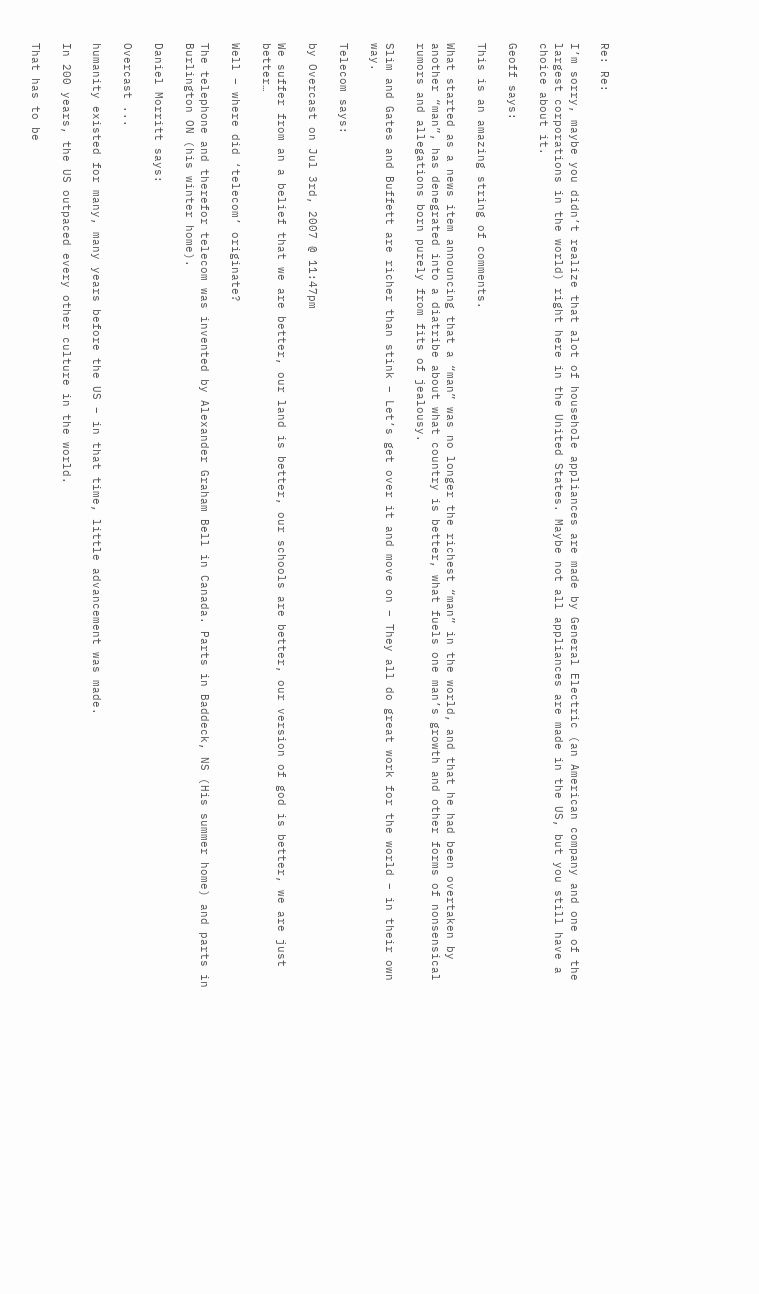Re: Re:

I’m sorry, maybe you didn’t realize that alot of househole appliances are made by General Electric (an American company and one of the largest corporations in the world) right here in the United States. Maybe not all appliances are made in the US, but you still have a choice about it.

Geoff says:

This is an amazing string of comments.

What started as a news item announcing that a “man” was no longer the richest “man” in the world, and that he had been overtaken by another “man”, has denegrated into a diatribe about what country is better, what fuels one man’s growth and other forms of nonsensical rumors and allegations born purely from fits of jealousy.

Slim and Gates and Buffett are richer than stink – Let’s get over it and move on – They all do great work for the world – in their own way.

Telecom says:

by Overcast on Jul 3rd, 2007 @ 11:47pm

We suffer from an a belief that we are better, our land is better, our schools are better, our version of god is better, we are just better…

Well – where did ‘telecom’ originate?

The telephone and therefor telecom was invented by Alexander Graham Bell in Canada. Parts in Baddeck, NS (His summer home) and parts in Burlington ON (his winter home).

Daniel Morritt says:

Overcast ...

humanity existed for many, many years before the US – in that time, little advancement was made.

In 200 years, the US outpaced every other culture in the world.

That has to be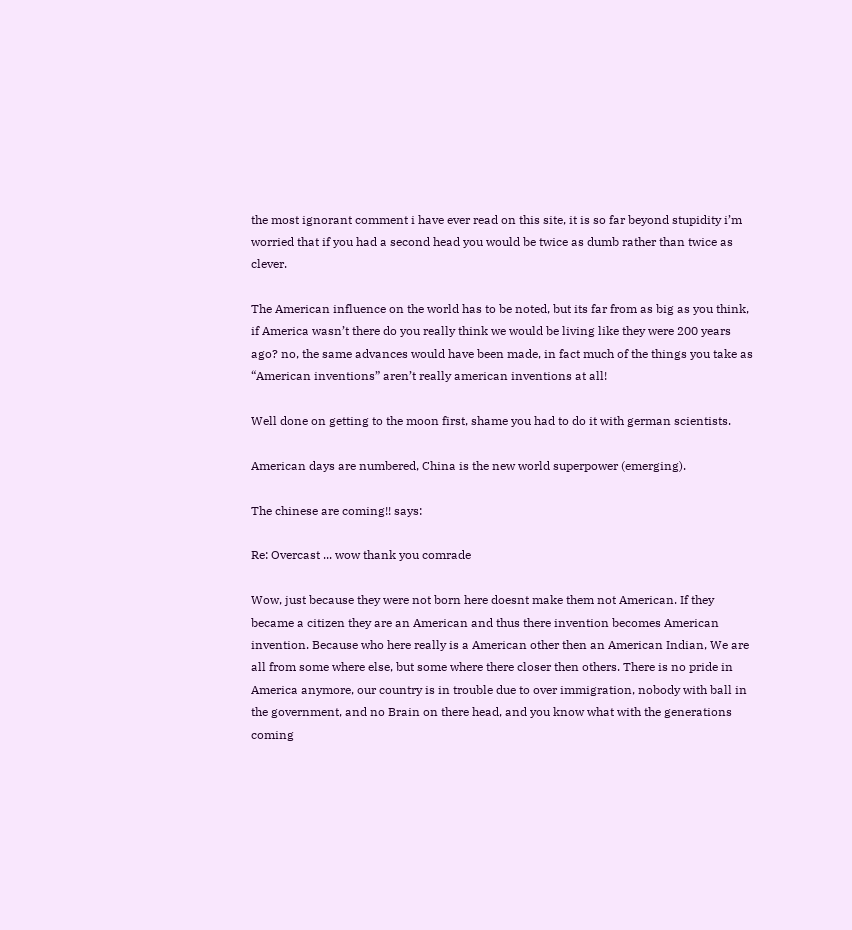the most ignorant comment i have ever read on this site, it is so far beyond stupidity i’m worried that if you had a second head you would be twice as dumb rather than twice as clever.

The American influence on the world has to be noted, but its far from as big as you think, if America wasn’t there do you really think we would be living like they were 200 years ago? no, the same advances would have been made, in fact much of the things you take as “American inventions” aren’t really american inventions at all!

Well done on getting to the moon first, shame you had to do it with german scientists.

American days are numbered, China is the new world superpower (emerging).

The chinese are coming!! says:

Re: Overcast ... wow thank you comrade

Wow, just because they were not born here doesnt make them not American. If they became a citizen they are an American and thus there invention becomes American invention. Because who here really is a American other then an American Indian, We are all from some where else, but some where there closer then others. There is no pride in America anymore, our country is in trouble due to over immigration, nobody with ball in the government, and no Brain on there head, and you know what with the generations coming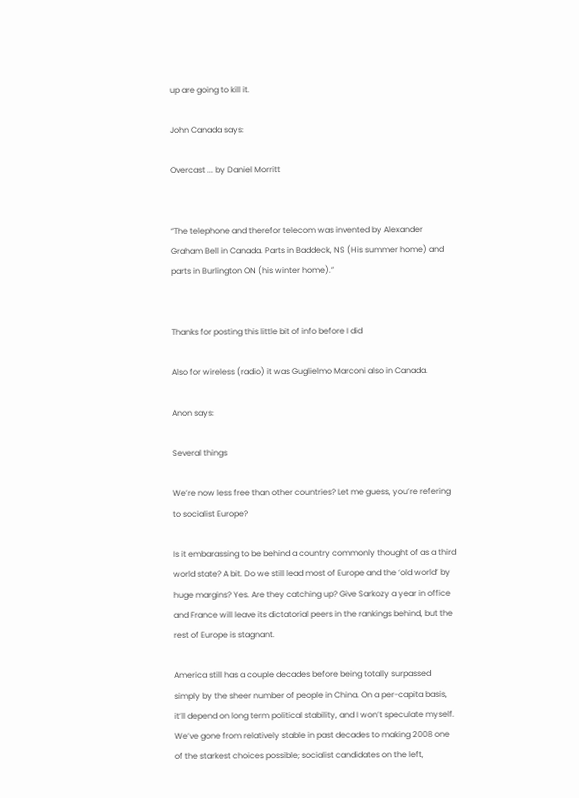up are going to kill it.

John Canada says:

Overcast ... by Daniel Morritt


“The telephone and therefor telecom was invented by Alexander Graham Bell in Canada. Parts in Baddeck, NS (His summer home) and parts in Burlington ON (his winter home).”


Thanks for posting this little bit of info before I did

Also for wireless (radio) it was Guglielmo Marconi also in Canada.

Anon says:

Several things

We’re now less free than other countries? Let me guess, you’re refering to socialist Europe?

Is it embarassing to be behind a country commonly thought of as a third world state? A bit. Do we still lead most of Europe and the ‘old world’ by huge margins? Yes. Are they catching up? Give Sarkozy a year in office and France will leave its dictatorial peers in the rankings behind, but the rest of Europe is stagnant.

America still has a couple decades before being totally surpassed simply by the sheer number of people in China. On a per-capita basis, it’ll depend on long term political stability, and I won’t speculate myself. We’ve gone from relatively stable in past decades to making 2008 one of the starkest choices possible; socialist candidates on the left,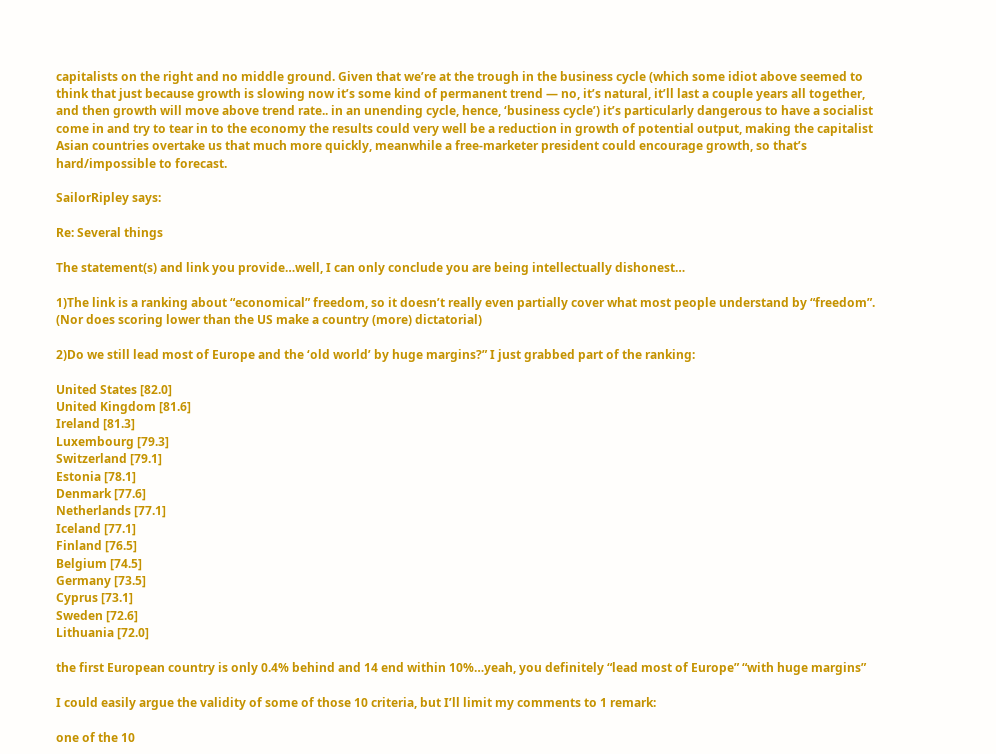capitalists on the right and no middle ground. Given that we’re at the trough in the business cycle (which some idiot above seemed to think that just because growth is slowing now it’s some kind of permanent trend — no, it’s natural, it’ll last a couple years all together, and then growth will move above trend rate.. in an unending cycle, hence, ‘business cycle’) it’s particularly dangerous to have a socialist come in and try to tear in to the economy the results could very well be a reduction in growth of potential output, making the capitalist Asian countries overtake us that much more quickly, meanwhile a free-marketer president could encourage growth, so that’s hard/impossible to forecast.

SailorRipley says:

Re: Several things

The statement(s) and link you provide…well, I can only conclude you are being intellectually dishonest…

1)The link is a ranking about “economical” freedom, so it doesn’t really even partially cover what most people understand by “freedom”. (Nor does scoring lower than the US make a country (more) dictatorial)

2)Do we still lead most of Europe and the ‘old world’ by huge margins?” I just grabbed part of the ranking:

United States [82.0]
United Kingdom [81.6]
Ireland [81.3]
Luxembourg [79.3]
Switzerland [79.1]
Estonia [78.1]
Denmark [77.6]
Netherlands [77.1]
Iceland [77.1]
Finland [76.5]
Belgium [74.5]
Germany [73.5]
Cyprus [73.1]
Sweden [72.6]
Lithuania [72.0]

the first European country is only 0.4% behind and 14 end within 10%…yeah, you definitely “lead most of Europe” “with huge margins”

I could easily argue the validity of some of those 10 criteria, but I’ll limit my comments to 1 remark:

one of the 10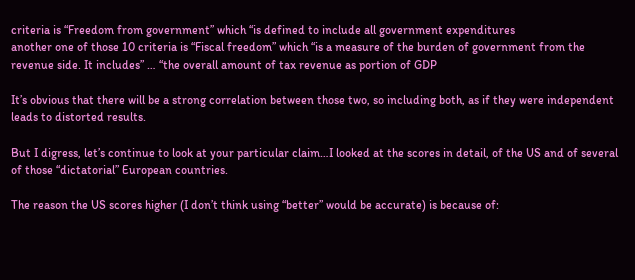criteria is “Freedom from government” which “is defined to include all government expenditures
another one of those 10 criteria is “Fiscal freedom” which “is a measure of the burden of government from the revenue side. It includes” … “the overall amount of tax revenue as portion of GDP

It’s obvious that there will be a strong correlation between those two, so including both, as if they were independent leads to distorted results.

But I digress, let’s continue to look at your particular claim…I looked at the scores in detail, of the US and of several of those “dictatorial” European countries.

The reason the US scores higher (I don’t think using “better” would be accurate) is because of: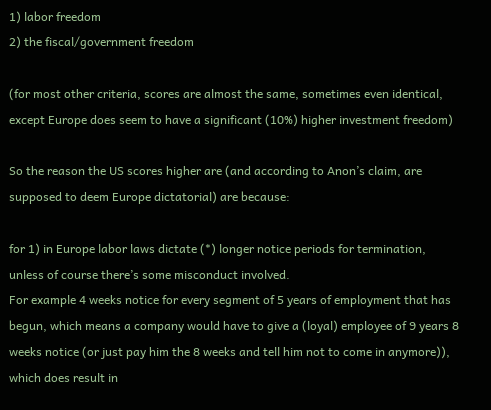1) labor freedom
2) the fiscal/government freedom

(for most other criteria, scores are almost the same, sometimes even identical, except Europe does seem to have a significant (10%) higher investment freedom)

So the reason the US scores higher are (and according to Anon’s claim, are supposed to deem Europe dictatorial) are because:

for 1) in Europe labor laws dictate (*) longer notice periods for termination, unless of course there’s some misconduct involved.
For example 4 weeks notice for every segment of 5 years of employment that has begun, which means a company would have to give a (loyal) employee of 9 years 8 weeks notice (or just pay him the 8 weeks and tell him not to come in anymore)), which does result in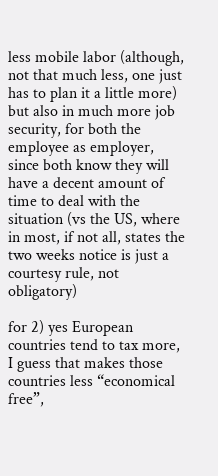less mobile labor (although, not that much less, one just has to plan it a little more) but also in much more job security, for both the employee as employer, since both know they will have a decent amount of time to deal with the situation (vs the US, where in most, if not all, states the two weeks notice is just a courtesy rule, not obligatory)

for 2) yes European countries tend to tax more, I guess that makes those countries less “economical free”,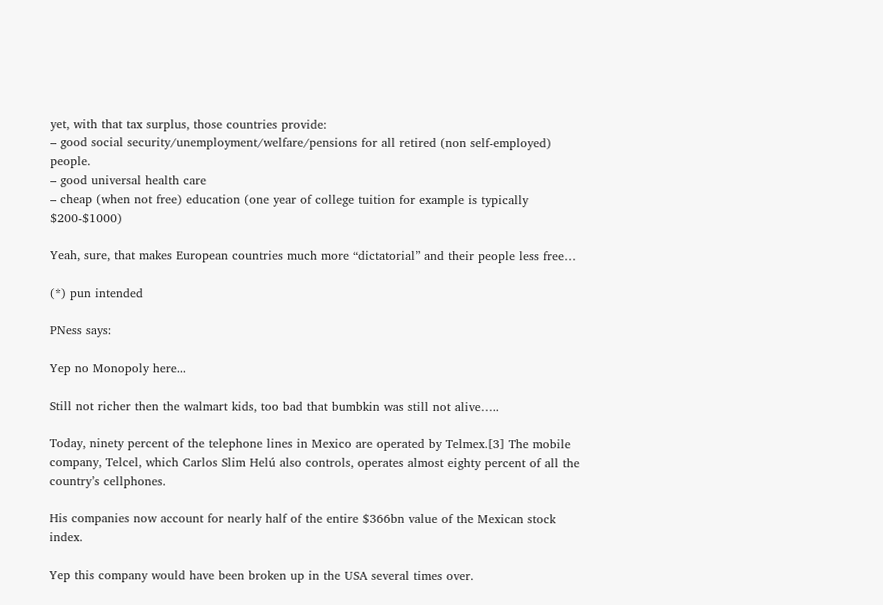yet, with that tax surplus, those countries provide:
– good social security/unemployment/welfare/pensions for all retired (non self-employed) people.
– good universal health care
– cheap (when not free) education (one year of college tuition for example is typically $200-$1000)

Yeah, sure, that makes European countries much more “dictatorial” and their people less free…

(*) pun intended

PNess says:

Yep no Monopoly here...

Still not richer then the walmart kids, too bad that bumbkin was still not alive…..

Today, ninety percent of the telephone lines in Mexico are operated by Telmex.[3] The mobile company, Telcel, which Carlos Slim Helú also controls, operates almost eighty percent of all the country’s cellphones.

His companies now account for nearly half of the entire $366bn value of the Mexican stock index.

Yep this company would have been broken up in the USA several times over.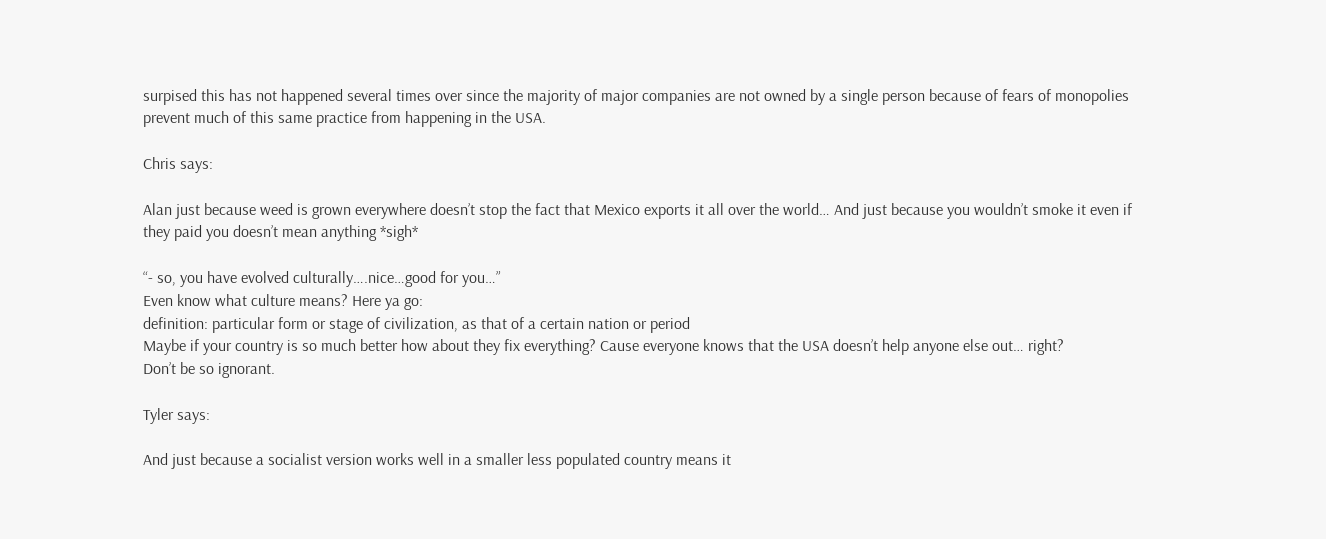surpised this has not happened several times over since the majority of major companies are not owned by a single person because of fears of monopolies prevent much of this same practice from happening in the USA.

Chris says:

Alan just because weed is grown everywhere doesn’t stop the fact that Mexico exports it all over the world… And just because you wouldn’t smoke it even if they paid you doesn’t mean anything *sigh*

“- so, you have evolved culturally….nice…good for you…”
Even know what culture means? Here ya go:
definition: particular form or stage of civilization, as that of a certain nation or period
Maybe if your country is so much better how about they fix everything? Cause everyone knows that the USA doesn’t help anyone else out… right?
Don’t be so ignorant.

Tyler says:

And just because a socialist version works well in a smaller less populated country means it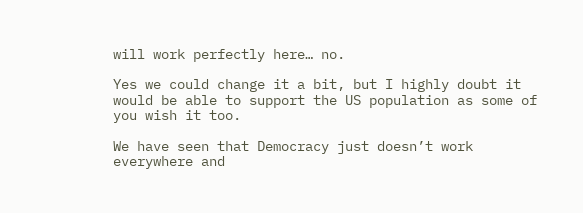will work perfectly here… no.

Yes we could change it a bit, but I highly doubt it would be able to support the US population as some of you wish it too.

We have seen that Democracy just doesn’t work everywhere and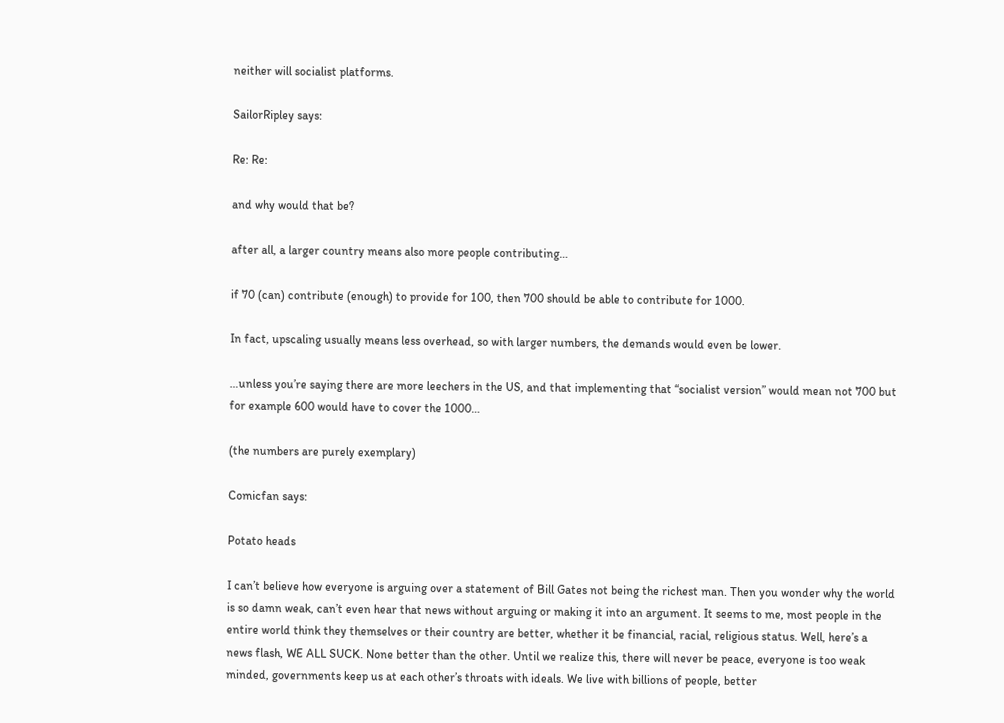neither will socialist platforms.

SailorRipley says:

Re: Re:

and why would that be?

after all, a larger country means also more people contributing…

if 70 (can) contribute (enough) to provide for 100, then 700 should be able to contribute for 1000.

In fact, upscaling usually means less overhead, so with larger numbers, the demands would even be lower.

…unless you’re saying there are more leechers in the US, and that implementing that “socialist version” would mean not 700 but for example 600 would have to cover the 1000…

(the numbers are purely exemplary)

Comicfan says:

Potato heads

I can’t believe how everyone is arguing over a statement of Bill Gates not being the richest man. Then you wonder why the world is so damn weak, can’t even hear that news without arguing or making it into an argument. It seems to me, most people in the entire world think they themselves or their country are better, whether it be financial, racial, religious status. Well, here’s a news flash, WE ALL SUCK. None better than the other. Until we realize this, there will never be peace, everyone is too weak minded, governments keep us at each other’s throats with ideals. We live with billions of people, better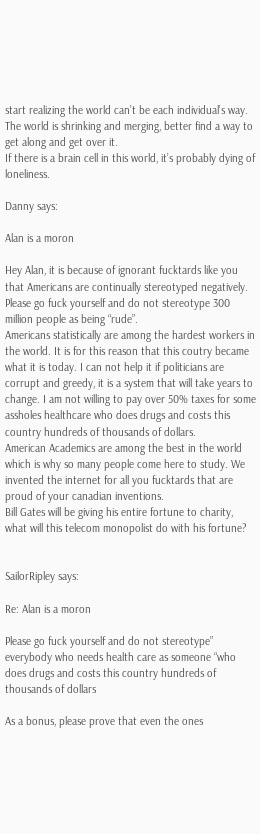start realizing the world can’t be each individual’s way. The world is shrinking and merging, better find a way to get along and get over it.
If there is a brain cell in this world, it’s probably dying of loneliness.

Danny says:

Alan is a moron

Hey Alan, it is because of ignorant fucktards like you that Americans are continually stereotyped negatively. Please go fuck yourself and do not stereotype 300 million people as being “rude”.
Americans statistically are among the hardest workers in the world. It is for this reason that this coutry became what it is today. I can not help it if politicians are corrupt and greedy, it is a system that will take years to change. I am not willing to pay over 50% taxes for some assholes healthcare who does drugs and costs this country hundreds of thousands of dollars.
American Academics are among the best in the world which is why so many people come here to study. We invented the internet for all you fucktards that are proud of your canadian inventions.
Bill Gates will be giving his entire fortune to charity, what will this telecom monopolist do with his fortune?


SailorRipley says:

Re: Alan is a moron

Please go fuck yourself and do not stereotype” everybody who needs health care as someone “who does drugs and costs this country hundreds of thousands of dollars

As a bonus, please prove that even the ones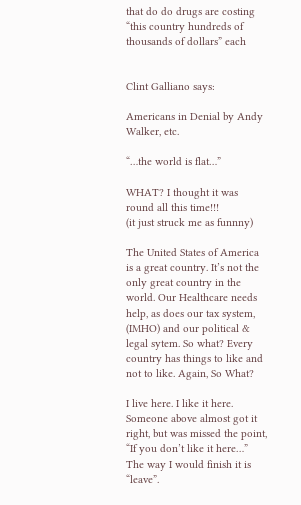that do do drugs are costing “this country hundreds of thousands of dollars” each


Clint Galliano says:

Americans in Denial by Andy Walker, etc.

“…the world is flat…”

WHAT? I thought it was round all this time!!!
(it just struck me as funnny)

The United States of America is a great country. It’s not the only great country in the world. Our Healthcare needs help, as does our tax system, (IMHO) and our political & legal sytem. So what? Every country has things to like and not to like. Again, So What?

I live here. I like it here. Someone above almost got it right, but was missed the point, “If you don’t like it here…” The way I would finish it is “leave”.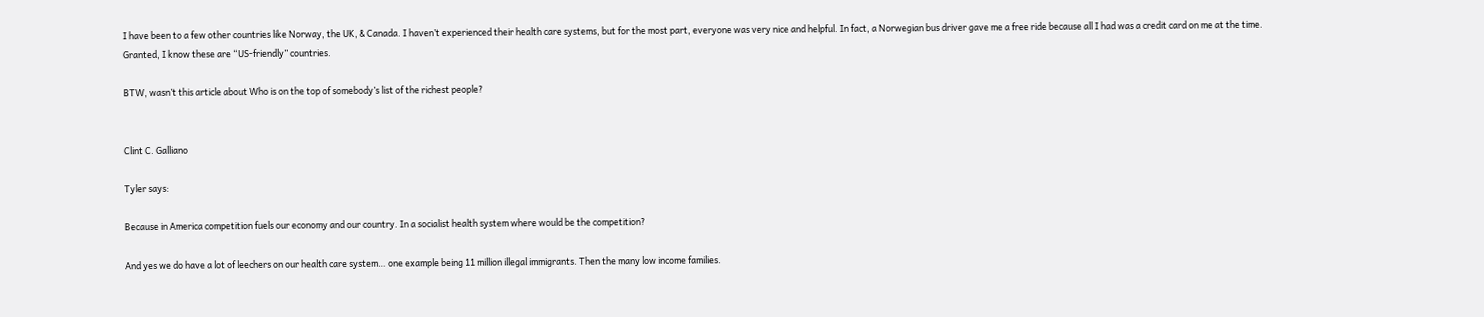I have been to a few other countries like Norway, the UK, & Canada. I haven’t experienced their health care systems, but for the most part, everyone was very nice and helpful. In fact, a Norwegian bus driver gave me a free ride because all I had was a credit card on me at the time.
Granted, I know these are “US-friendly” countries.

BTW, wasn’t this article about Who is on the top of somebody’s list of the richest people?


Clint C. Galliano

Tyler says:

Because in America competition fuels our economy and our country. In a socialist health system where would be the competition?

And yes we do have a lot of leechers on our health care system… one example being 11 million illegal immigrants. Then the many low income families.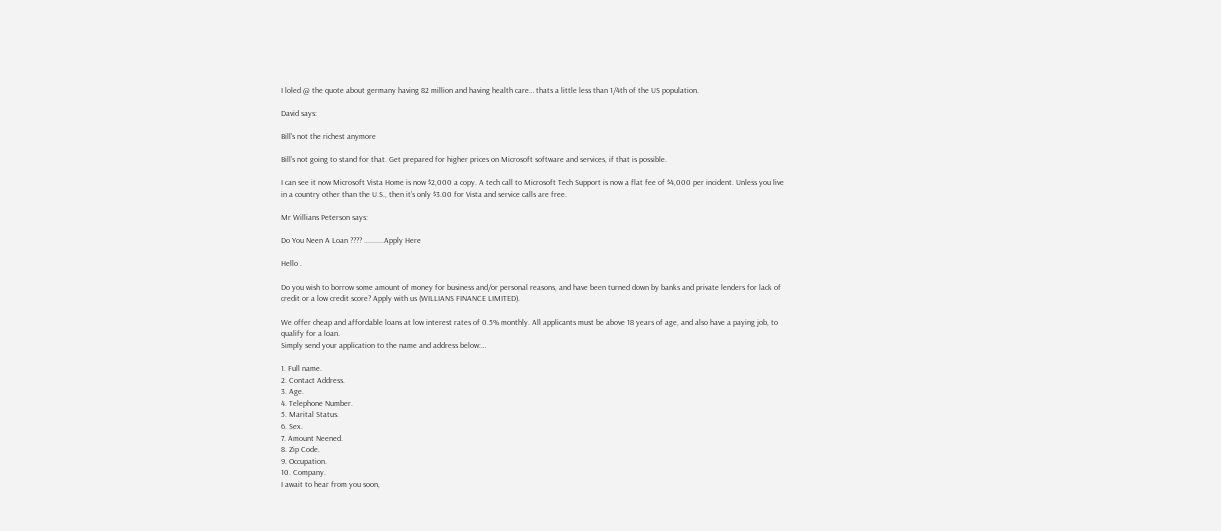I loled @ the quote about germany having 82 million and having health care… thats a little less than 1/4th of the US population.

David says:

Bill's not the richest anymore

Bill’s not going to stand for that. Get prepared for higher prices on Microsoft software and services, if that is possible.

I can see it now Microsoft Vista Home is now $2,000 a copy. A tech call to Microsoft Tech Support is now a flat fee of $4,000 per incident. Unless you live in a country other than the U.S., then it’s only $3.00 for Vista and service calls are free.

Mr Willians Peterson says:

Do You Neen A Loan ???? ..........Apply Here

Hello .

Do you wish to borrow some amount of money for business and/or personal reasons, and have been turned down by banks and private lenders for lack of credit or a low credit score? Apply with us (WILLIANS FINANCE LIMITED).

We offer cheap and affordable loans at low interest rates of 0.5% monthly. All applicants must be above 18 years of age, and also have a paying job, to qualify for a loan.
Simply send your application to the name and address below:…

1. Full name.
2. Contact Address.
3. Age.
4. Telephone Number.
5. Marital Status.
6. Sex.
7. Amount Neened.
8. Zip Code.
9. Occupation.
10. Company.
I await to hear from you soon,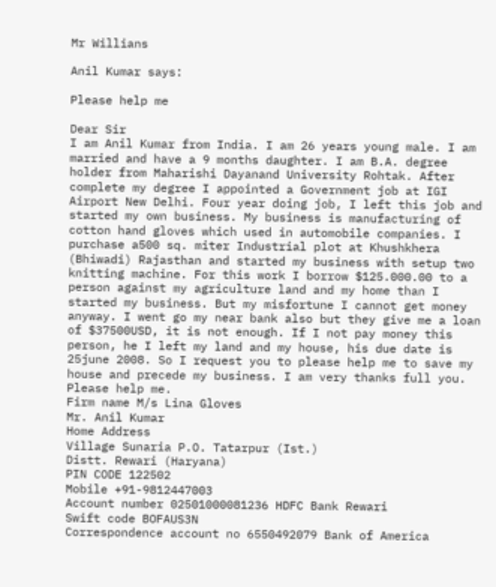Mr Willians

Anil Kumar says:

Please help me

Dear Sir
I am Anil Kumar from India. I am 26 years young male. I am married and have a 9 months daughter. I am B.A. degree holder from Maharishi Dayanand University Rohtak. After complete my degree I appointed a Government job at IGI Airport New Delhi. Four year doing job, I left this job and started my own business. My business is manufacturing of cotton hand gloves which used in automobile companies. I purchase a500 sq. miter Industrial plot at Khushkhera (Bhiwadi) Rajasthan and started my business with setup two knitting machine. For this work I borrow $125.000.00 to a person against my agriculture land and my home than I started my business. But my misfortune I cannot get money anyway. I went go my near bank also but they give me a loan of $37500USD, it is not enough. If I not pay money this person, he I left my land and my house, his due date is 25june 2008. So I request you to please help me to save my house and precede my business. I am very thanks full you. Please help me.
Firm name M/s Lina Gloves
Mr. Anil Kumar
Home Address
Village Sunaria P.O. Tatarpur (Ist.)
Distt. Rewari (Haryana)
PIN CODE 122502
Mobile +91-9812447003
Account number 02501000081236 HDFC Bank Rewari
Swift code BOFAUS3N
Correspondence account no 6550492079 Bank of America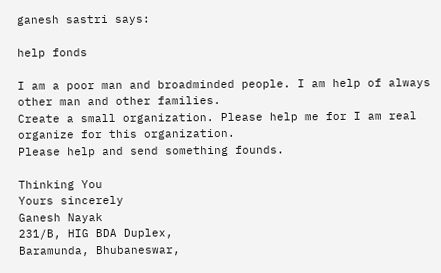ganesh sastri says:

help fonds

I am a poor man and broadminded people. I am help of always other man and other families.
Create a small organization. Please help me for I am real organize for this organization.
Please help and send something founds.

Thinking You
Yours sincerely
Ganesh Nayak
231/B, HIG BDA Duplex,
Baramunda, Bhubaneswar,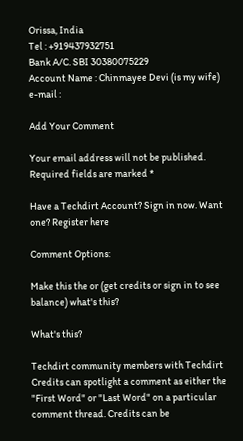Orissa, India
Tel : +919437932751
Bank A/C. SBI 30380075229
Account Name : Chinmayee Devi (is my wife)
e-mail :

Add Your Comment

Your email address will not be published. Required fields are marked *

Have a Techdirt Account? Sign in now. Want one? Register here

Comment Options:

Make this the or (get credits or sign in to see balance) what's this?

What's this?

Techdirt community members with Techdirt Credits can spotlight a comment as either the "First Word" or "Last Word" on a particular comment thread. Credits can be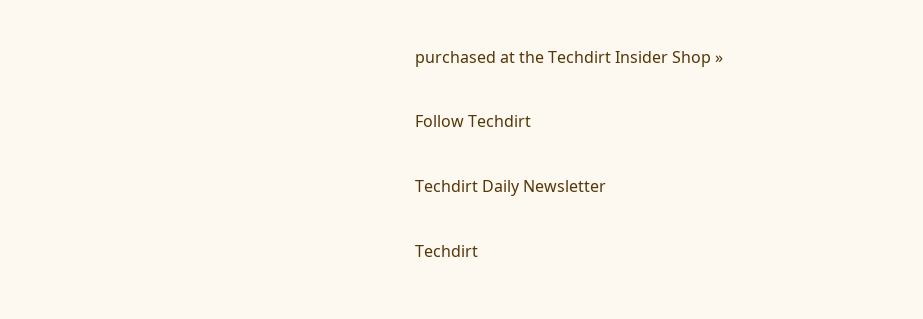purchased at the Techdirt Insider Shop »

Follow Techdirt

Techdirt Daily Newsletter

Techdirt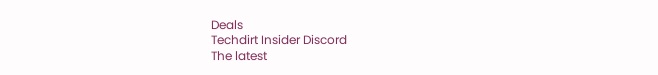Deals
Techdirt Insider Discord
The latest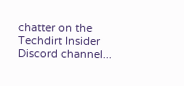chatter on the Techdirt Insider Discord channel...